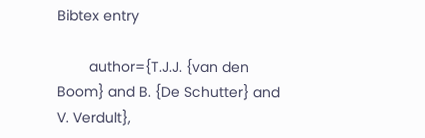Bibtex entry

        author={T.J.J. {van den Boom} and B. {De Schutter} and V. Verdult},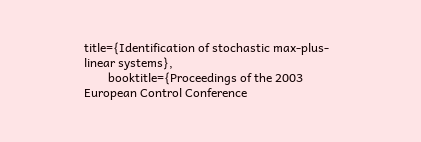title={Identification of stochastic max-plus-linear systems},
        booktitle={Proceedings of the 2003 European Control Conference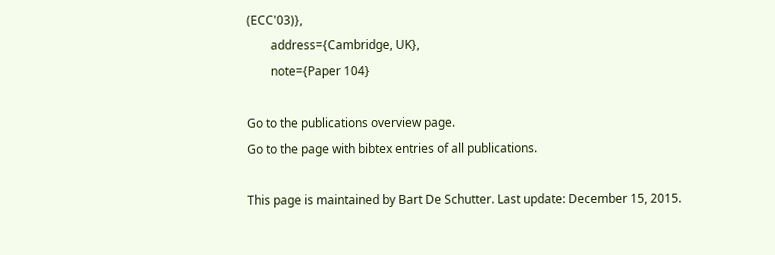(ECC'03)},
        address={Cambridge, UK},
        note={Paper 104}

Go to the publications overview page.
Go to the page with bibtex entries of all publications.

This page is maintained by Bart De Schutter. Last update: December 15, 2015.